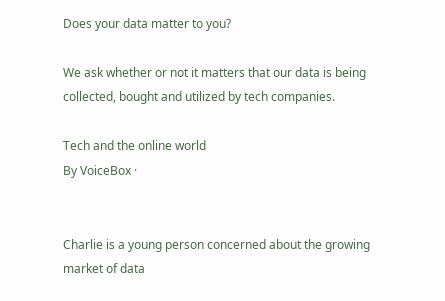Does your data matter to you?

We ask whether or not it matters that our data is being collected, bought and utilized by tech companies.

Tech and the online world
By VoiceBox ·


Charlie is a young person concerned about the growing market of data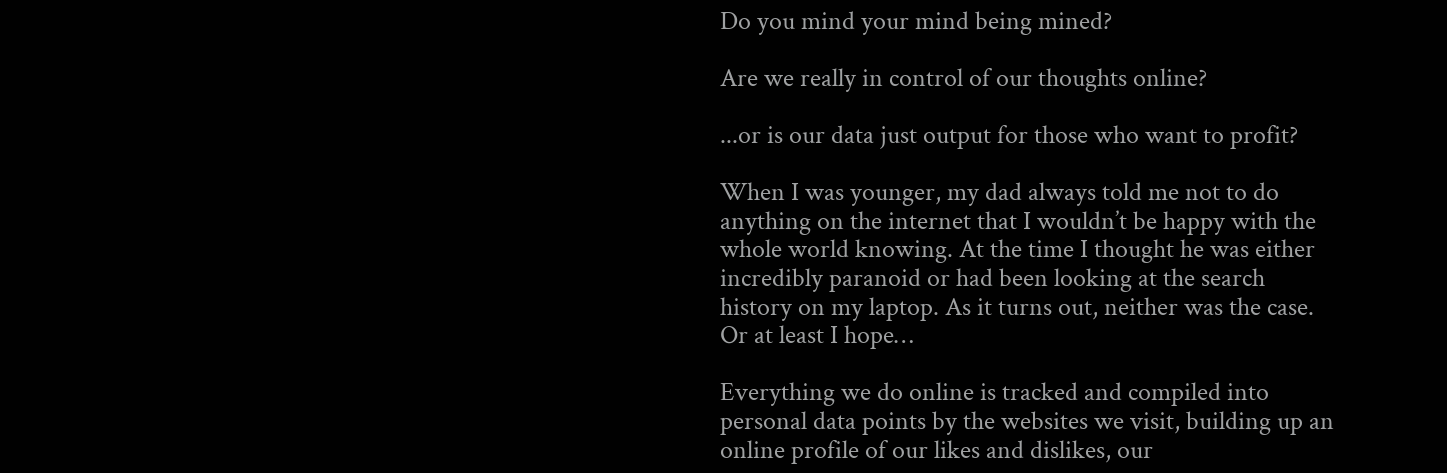Do you mind your mind being mined?

Are we really in control of our thoughts online?

...or is our data just output for those who want to profit?

When I was younger, my dad always told me not to do anything on the internet that I wouldn’t be happy with the whole world knowing. At the time I thought he was either incredibly paranoid or had been looking at the search history on my laptop. As it turns out, neither was the case. Or at least I hope…

Everything we do online is tracked and compiled into personal data points by the websites we visit, building up an online profile of our likes and dislikes, our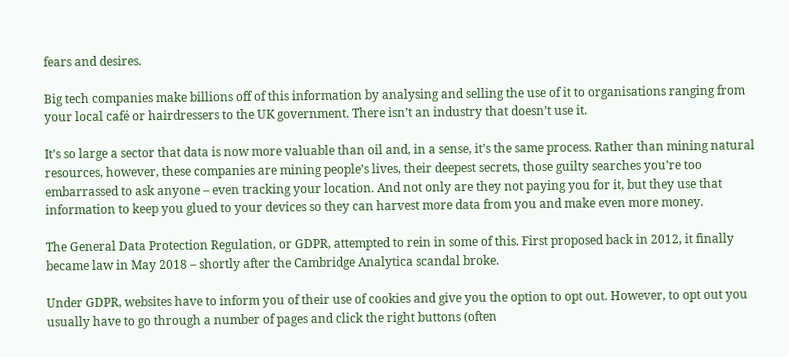fears and desires.

Big tech companies make billions off of this information by analysing and selling the use of it to organisations ranging from your local café or hairdressers to the UK government. There isn’t an industry that doesn’t use it.

It’s so large a sector that data is now more valuable than oil and, in a sense, it’s the same process. Rather than mining natural resources, however, these companies are mining people’s lives, their deepest secrets, those guilty searches you’re too embarrassed to ask anyone – even tracking your location. And not only are they not paying you for it, but they use that information to keep you glued to your devices so they can harvest more data from you and make even more money.

The General Data Protection Regulation, or GDPR, attempted to rein in some of this. First proposed back in 2012, it finally became law in May 2018 – shortly after the Cambridge Analytica scandal broke.

Under GDPR, websites have to inform you of their use of cookies and give you the option to opt out. However, to opt out you usually have to go through a number of pages and click the right buttons (often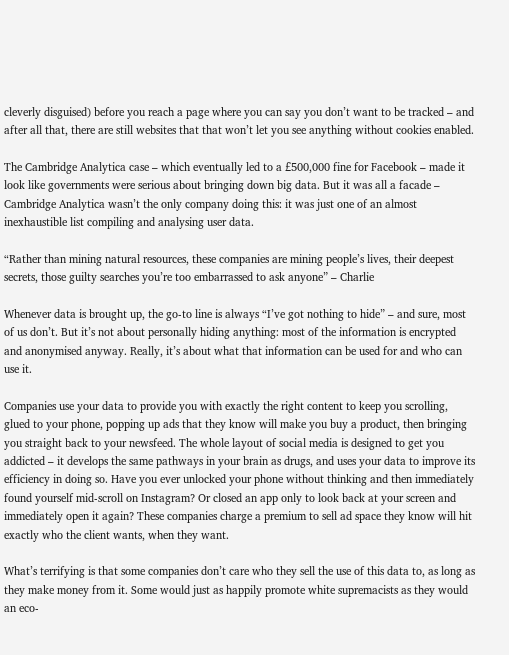cleverly disguised) before you reach a page where you can say you don’t want to be tracked – and after all that, there are still websites that that won’t let you see anything without cookies enabled.

The Cambridge Analytica case – which eventually led to a £500,000 fine for Facebook – made it look like governments were serious about bringing down big data. But it was all a facade – Cambridge Analytica wasn’t the only company doing this: it was just one of an almost inexhaustible list compiling and analysing user data.

“Rather than mining natural resources, these companies are mining people’s lives, their deepest secrets, those guilty searches you’re too embarrassed to ask anyone” – Charlie

Whenever data is brought up, the go-to line is always “I’ve got nothing to hide” – and sure, most of us don’t. But it’s not about personally hiding anything: most of the information is encrypted and anonymised anyway. Really, it’s about what that information can be used for and who can use it.

Companies use your data to provide you with exactly the right content to keep you scrolling, glued to your phone, popping up ads that they know will make you buy a product, then bringing you straight back to your newsfeed. The whole layout of social media is designed to get you addicted – it develops the same pathways in your brain as drugs, and uses your data to improve its efficiency in doing so. Have you ever unlocked your phone without thinking and then immediately found yourself mid-scroll on Instagram? Or closed an app only to look back at your screen and immediately open it again? These companies charge a premium to sell ad space they know will hit exactly who the client wants, when they want.

What’s terrifying is that some companies don’t care who they sell the use of this data to, as long as they make money from it. Some would just as happily promote white supremacists as they would an eco-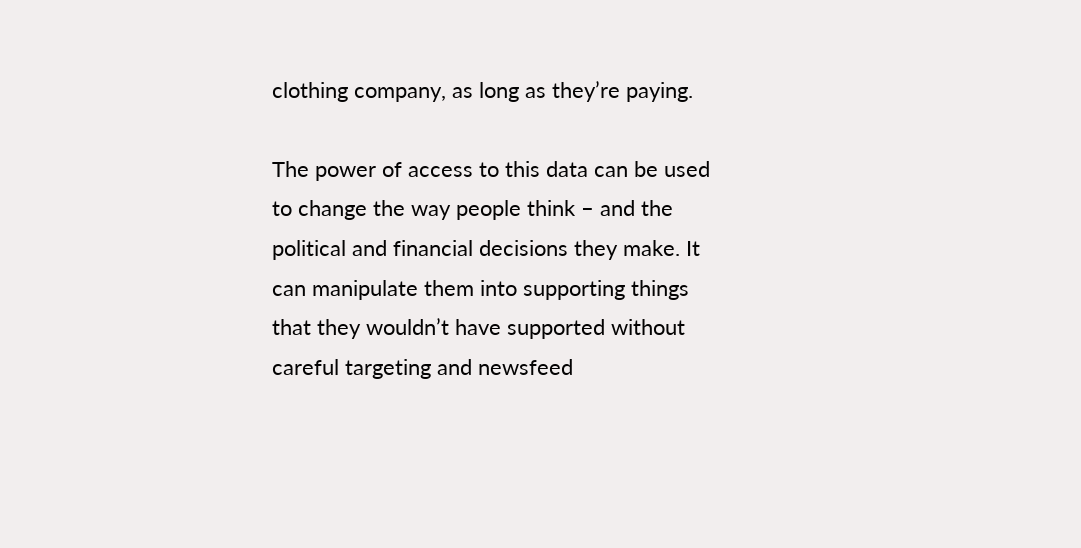clothing company, as long as they’re paying.

The power of access to this data can be used to change the way people think – and the political and financial decisions they make. It can manipulate them into supporting things that they wouldn’t have supported without careful targeting and newsfeed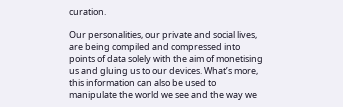curation.

Our personalities, our private and social lives, are being compiled and compressed into points of data solely with the aim of monetising us and gluing us to our devices. What’s more, this information can also be used to manipulate the world we see and the way we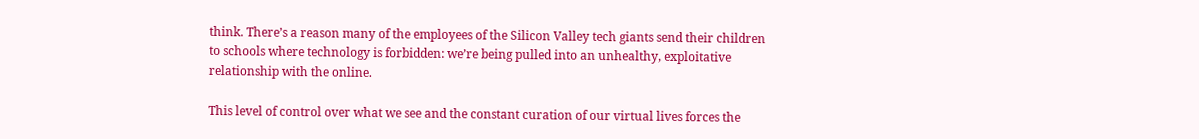think. There’s a reason many of the employees of the Silicon Valley tech giants send their children to schools where technology is forbidden: we’re being pulled into an unhealthy, exploitative relationship with the online.

This level of control over what we see and the constant curation of our virtual lives forces the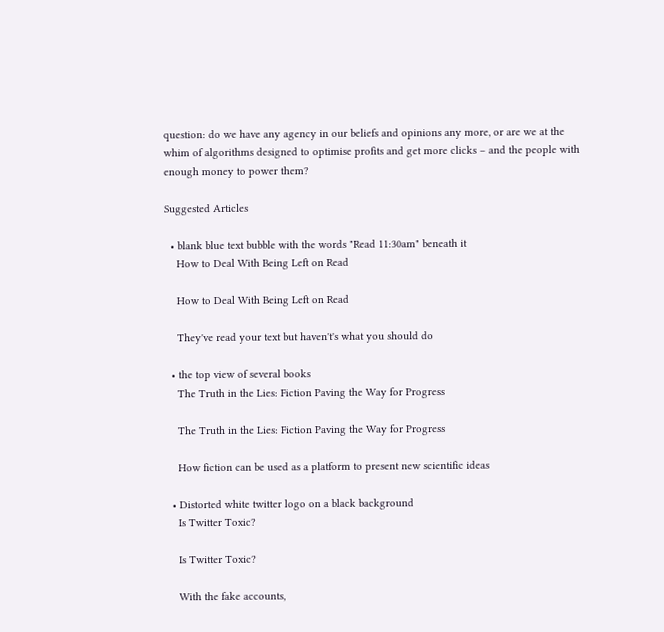question: do we have any agency in our beliefs and opinions any more, or are we at the whim of algorithms designed to optimise profits and get more clicks – and the people with enough money to power them?

Suggested Articles

  • blank blue text bubble with the words "Read 11:30am" beneath it
    How to Deal With Being Left on Read

    How to Deal With Being Left on Read

    They've read your text but haven't's what you should do

  • the top view of several books
    The Truth in the Lies: Fiction Paving the Way for Progress

    The Truth in the Lies: Fiction Paving the Way for Progress

    How fiction can be used as a platform to present new scientific ideas

  • Distorted white twitter logo on a black background
    Is Twitter Toxic?

    Is Twitter Toxic?

    With the fake accounts,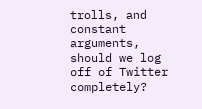trolls, and constant arguments, should we log off of Twitter completely?